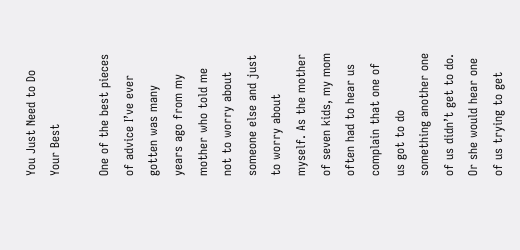You Just Need to Do Your Best

One of the best pieces of advice I’ve ever gotten was many years ago from my mother who told me not to worry about someone else and just to worry about myself. As the mother of seven kids, my mom often had to hear us complain that one of us got to do something another one of us didn’t get to do. Or she would hear one of us trying to get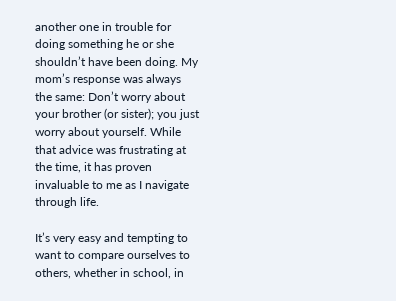another one in trouble for doing something he or she shouldn’t have been doing. My mom’s response was always the same: Don’t worry about your brother (or sister); you just worry about yourself. While that advice was frustrating at the time, it has proven invaluable to me as I navigate through life.

It’s very easy and tempting to want to compare ourselves to others, whether in school, in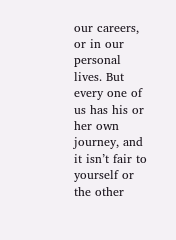our careers, or in our personal lives. But every one of us has his or her own journey, and it isn’t fair to yourself or the other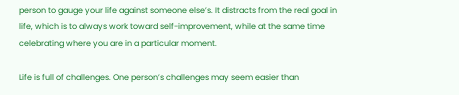person to gauge your life against someone else’s. It distracts from the real goal in life, which is to always work toward self-improvement, while at the same time celebrating where you are in a particular moment.

Life is full of challenges. One person’s challenges may seem easier than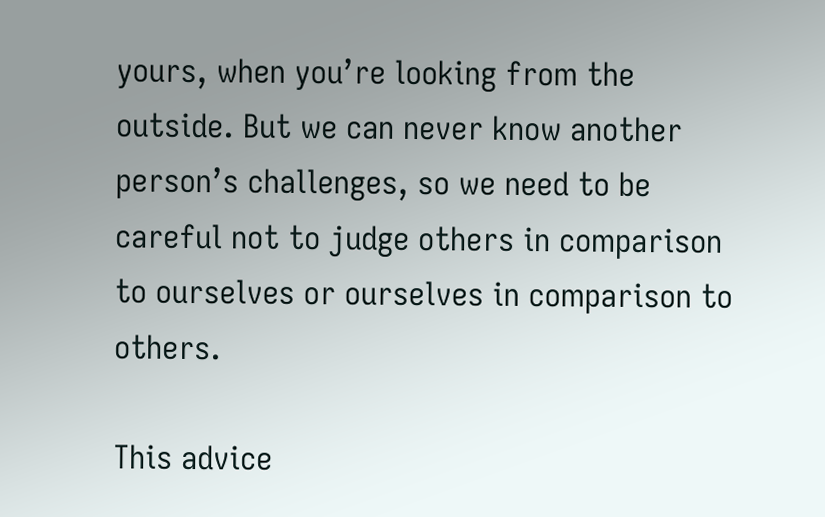yours, when you’re looking from the outside. But we can never know another person’s challenges, so we need to be careful not to judge others in comparison to ourselves or ourselves in comparison to others.

This advice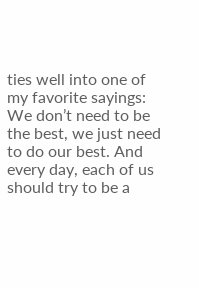ties well into one of my favorite sayings: We don’t need to be the best, we just need to do our best. And every day, each of us should try to be a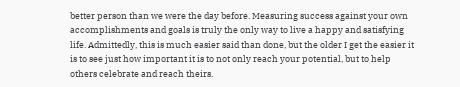better person than we were the day before. Measuring success against your own accomplishments and goals is truly the only way to live a happy and satisfying life. Admittedly, this is much easier said than done, but the older I get the easier it is to see just how important it is to not only reach your potential, but to help others celebrate and reach theirs.